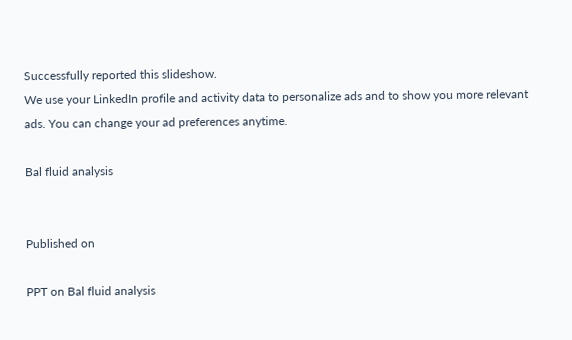Successfully reported this slideshow.
We use your LinkedIn profile and activity data to personalize ads and to show you more relevant ads. You can change your ad preferences anytime.

Bal fluid analysis


Published on

PPT on Bal fluid analysis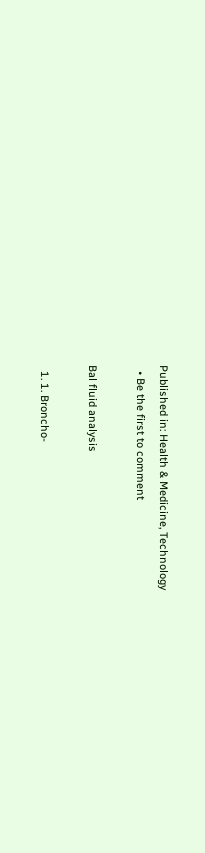Published in: Health & Medicine, Technology
  • Be the first to comment

Bal fluid analysis

  1. 1. Broncho-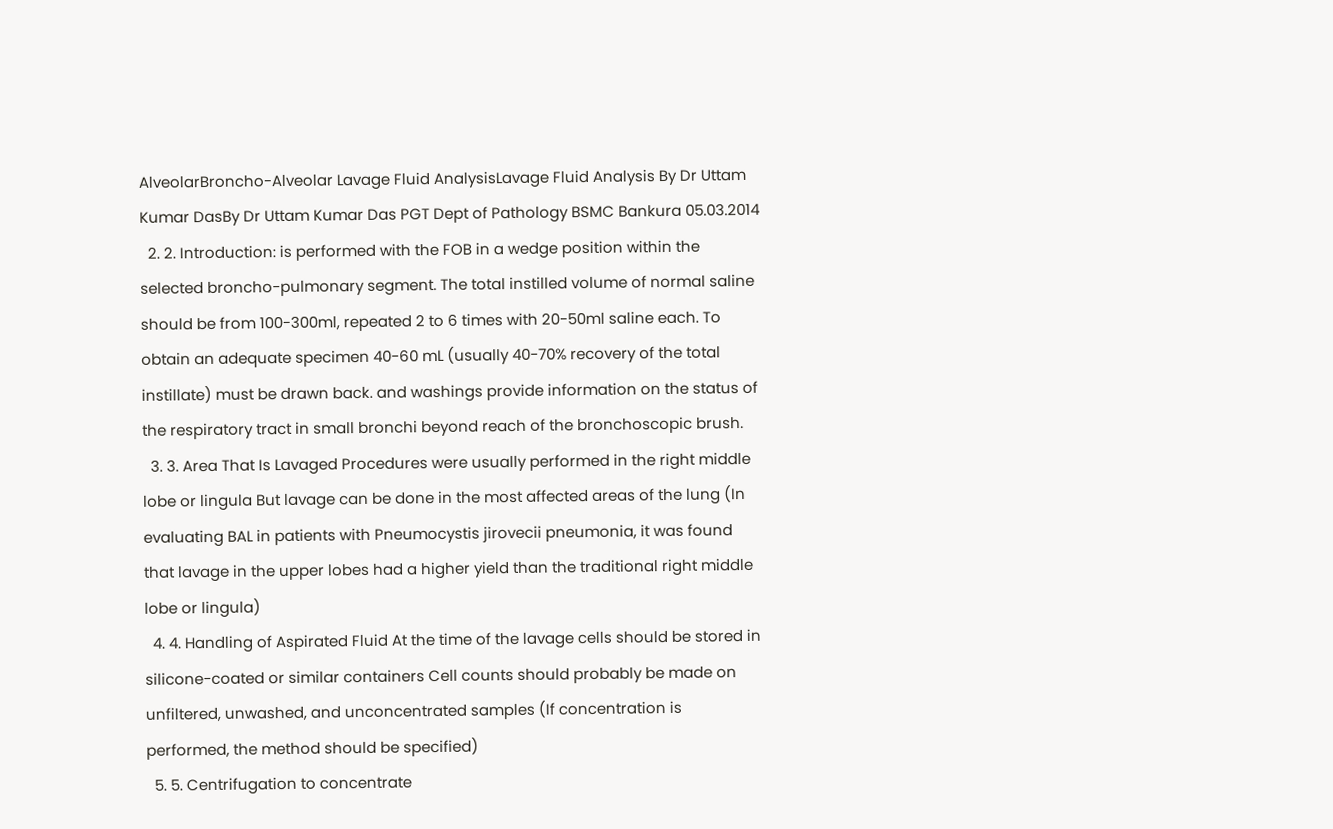AlveolarBroncho-Alveolar Lavage Fluid AnalysisLavage Fluid Analysis By Dr Uttam Kumar DasBy Dr Uttam Kumar Das PGT Dept of Pathology BSMC Bankura 05.03.2014
  2. 2. Introduction: is performed with the FOB in a wedge position within the selected broncho-pulmonary segment. The total instilled volume of normal saline should be from 100-300ml, repeated 2 to 6 times with 20-50ml saline each. To obtain an adequate specimen 40-60 mL (usually 40-70% recovery of the total instillate) must be drawn back. and washings provide information on the status of the respiratory tract in small bronchi beyond reach of the bronchoscopic brush.
  3. 3. Area That Is Lavaged Procedures were usually performed in the right middle lobe or lingula But lavage can be done in the most affected areas of the lung (In evaluating BAL in patients with Pneumocystis jirovecii pneumonia, it was found that lavage in the upper lobes had a higher yield than the traditional right middle lobe or lingula)
  4. 4. Handling of Aspirated Fluid At the time of the lavage cells should be stored in silicone-coated or similar containers Cell counts should probably be made on unfiltered, unwashed, and unconcentrated samples (If concentration is performed, the method should be specified)
  5. 5. Centrifugation to concentrate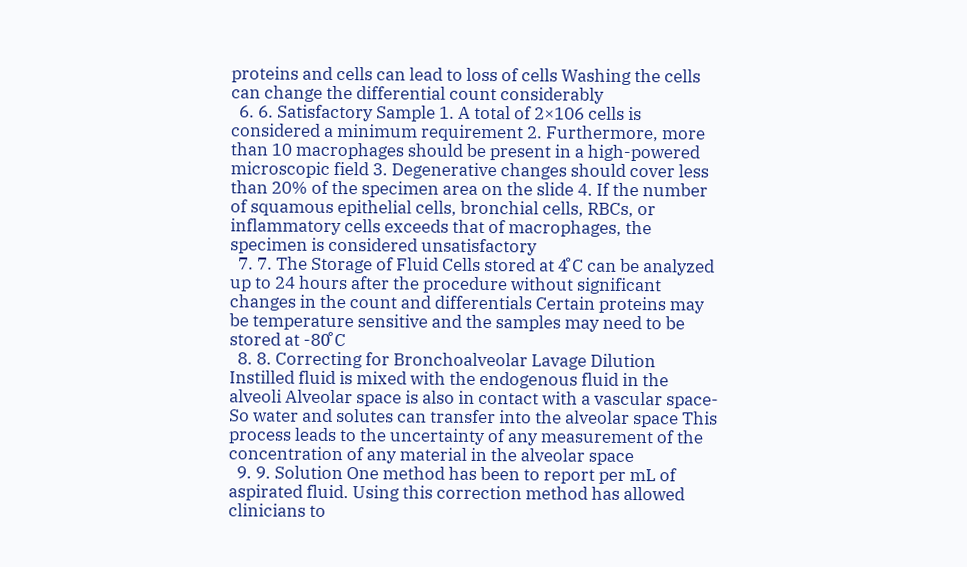proteins and cells can lead to loss of cells Washing the cells can change the differential count considerably
  6. 6. Satisfactory Sample 1. A total of 2×106 cells is considered a minimum requirement 2. Furthermore, more than 10 macrophages should be present in a high-powered microscopic field 3. Degenerative changes should cover less than 20% of the specimen area on the slide 4. If the number of squamous epithelial cells, bronchial cells, RBCs, or inflammatory cells exceeds that of macrophages, the specimen is considered unsatisfactory
  7. 7. The Storage of Fluid Cells stored at 4̊ C can be analyzed up to 24 hours after the procedure without significant changes in the count and differentials Certain proteins may be temperature sensitive and the samples may need to be stored at -80̊ C
  8. 8. Correcting for Bronchoalveolar Lavage Dilution Instilled fluid is mixed with the endogenous fluid in the alveoli Alveolar space is also in contact with a vascular space- So water and solutes can transfer into the alveolar space This process leads to the uncertainty of any measurement of the concentration of any material in the alveolar space
  9. 9. Solution One method has been to report per mL of aspirated fluid. Using this correction method has allowed clinicians to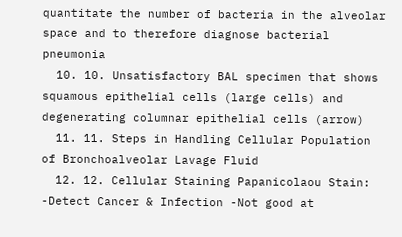quantitate the number of bacteria in the alveolar space and to therefore diagnose bacterial pneumonia
  10. 10. Unsatisfactory BAL specimen that shows squamous epithelial cells (large cells) and degenerating columnar epithelial cells (arrow)
  11. 11. Steps in Handling Cellular Population of Bronchoalveolar Lavage Fluid
  12. 12. Cellular Staining Papanicolaou Stain: -Detect Cancer & Infection -Not good at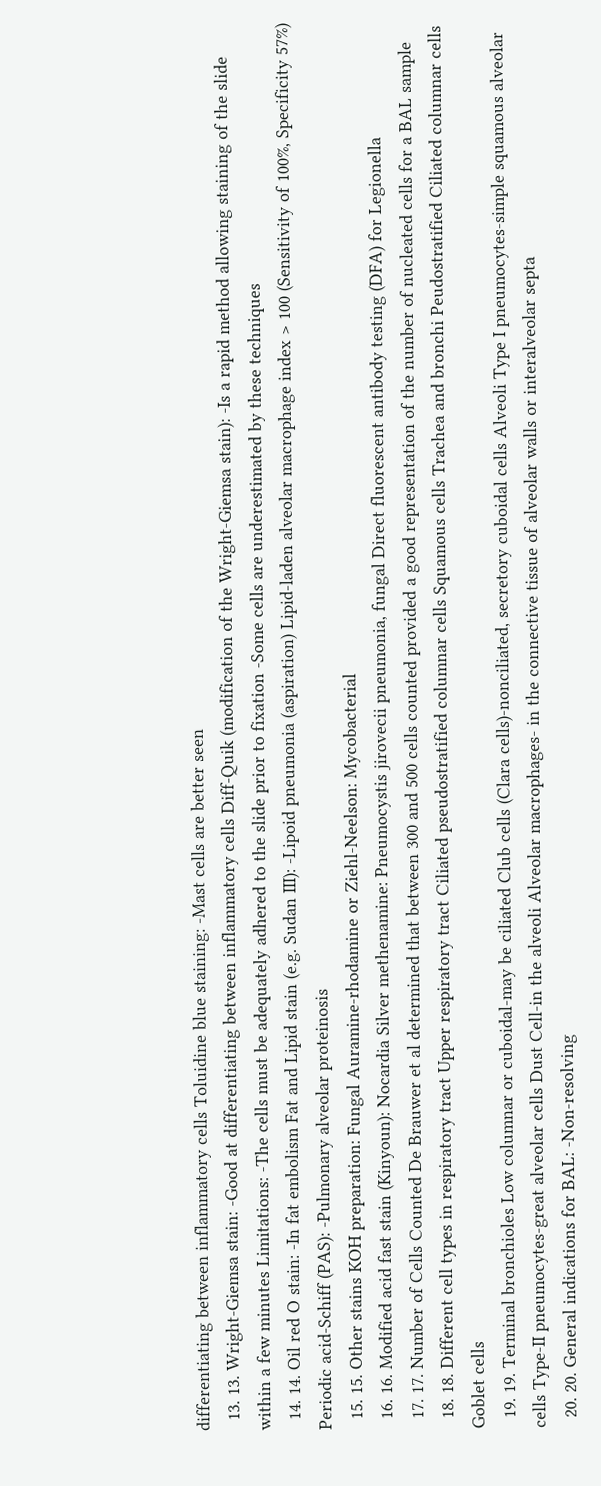differentiating between inflammatory cells Toluidine blue staining: -Mast cells are better seen
  13. 13. Wright-Giemsa stain: -Good at differentiating between inflammatory cells Diff-Quik (modification of the Wright-Giemsa stain): -Is a rapid method allowing staining of the slide within a few minutes Limitations: -The cells must be adequately adhered to the slide prior to fixation -Some cells are underestimated by these techniques
  14. 14. Oil red O stain: -In fat embolism Fat and Lipid stain (e.g. Sudan III): -Lipoid pneumonia (aspiration) Lipid-laden alveolar macrophage index > 100 (Sensitivity of 100%, Specificity 57%) Periodic acid-Schiff (PAS): -Pulmonary alveolar proteinosis
  15. 15. Other stains KOH preparation: Fungal Auramine-rhodamine or Ziehl-Neelson: Mycobacterial
  16. 16. Modified acid fast stain (Kinyoun): Nocardia Silver methenamine: Pneumocystis jirovecii pneumonia, fungal Direct fluorescent antibody testing (DFA) for Legionella
  17. 17. Number of Cells Counted De Brauwer et al determined that between 300 and 500 cells counted provided a good representation of the number of nucleated cells for a BAL sample
  18. 18. Different cell types in respiratory tract Upper respiratory tract Ciliated pseudostratified columnar cells Squamous cells Trachea and bronchi Peudostratified Ciliated columnar cells Goblet cells
  19. 19. Terminal bronchioles Low columnar or cuboidal-may be ciliated Club cells (Clara cells)-nonciliated, secretory cuboidal cells Alveoli Type I pneumocytes-simple squamous alveolar cells Type-II pneumocytes-great alveolar cells Dust Cell-in the alveoli Alveolar macrophages- in the connective tissue of alveolar walls or interalveolar septa
  20. 20. General indications for BAL: -Non-resolving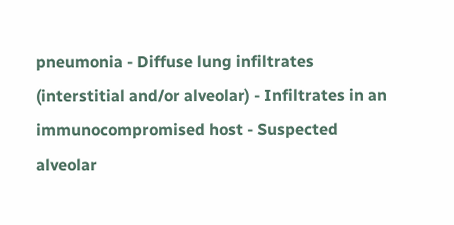pneumonia - Diffuse lung infiltrates (interstitial and/or alveolar) - Infiltrates in an immunocompromised host - Suspected alveolar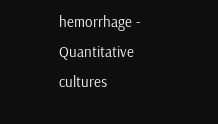hemorrhage - Quantitative cultures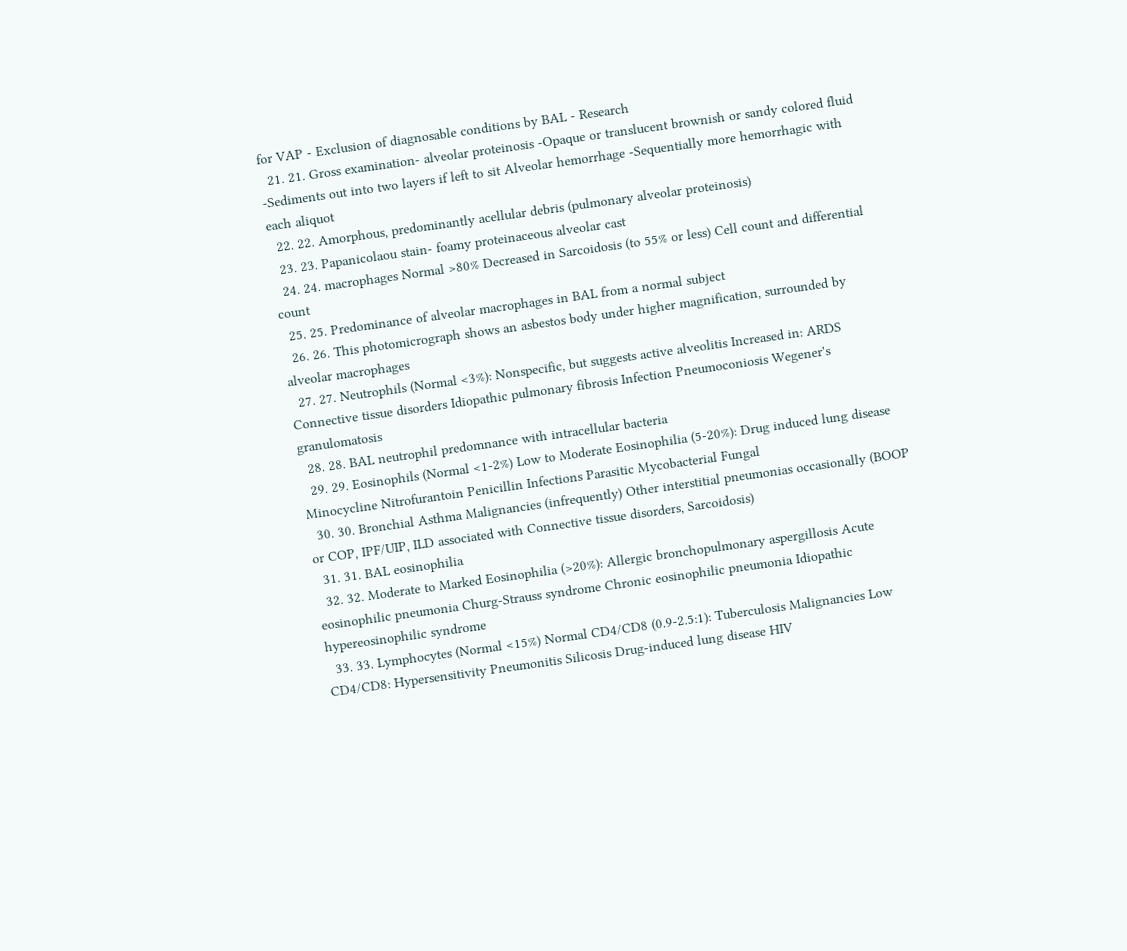for VAP - Exclusion of diagnosable conditions by BAL - Research
  21. 21. Gross examination- alveolar proteinosis -Opaque or translucent brownish or sandy colored fluid -Sediments out into two layers if left to sit Alveolar hemorrhage -Sequentially more hemorrhagic with each aliquot
  22. 22. Amorphous, predominantly acellular debris (pulmonary alveolar proteinosis)
  23. 23. Papanicolaou stain- foamy proteinaceous alveolar cast
  24. 24. macrophages Normal >80% Decreased in Sarcoidosis (to 55% or less) Cell count and differential count
  25. 25. Predominance of alveolar macrophages in BAL from a normal subject
  26. 26. This photomicrograph shows an asbestos body under higher magnification, surrounded by alveolar macrophages
  27. 27. Neutrophils (Normal <3%): Nonspecific, but suggests active alveolitis Increased in: ARDS Connective tissue disorders Idiopathic pulmonary fibrosis Infection Pneumoconiosis Wegener's granulomatosis
  28. 28. BAL neutrophil predomnance with intracellular bacteria
  29. 29. Eosinophils (Normal <1-2%) Low to Moderate Eosinophilia (5-20%): Drug induced lung disease Minocycline Nitrofurantoin Penicillin Infections Parasitic Mycobacterial Fungal
  30. 30. Bronchial Asthma Malignancies (infrequently) Other interstitial pneumonias occasionally (BOOP or COP, IPF/UIP, ILD associated with Connective tissue disorders, Sarcoidosis)
  31. 31. BAL eosinophilia
  32. 32. Moderate to Marked Eosinophilia (>20%): Allergic bronchopulmonary aspergillosis Acute eosinophilic pneumonia Churg-Strauss syndrome Chronic eosinophilic pneumonia Idiopathic hypereosinophilic syndrome
  33. 33. Lymphocytes (Normal <15%) Normal CD4/CD8 (0.9-2.5:1): Tuberculosis Malignancies Low CD4/CD8: Hypersensitivity Pneumonitis Silicosis Drug-induced lung disease HIV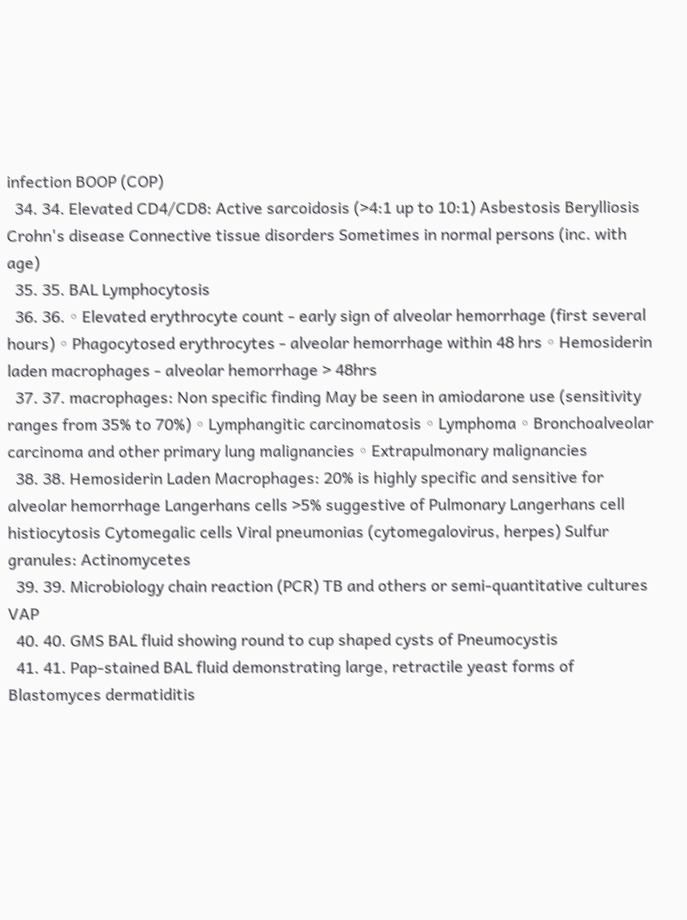infection BOOP (COP)
  34. 34. Elevated CD4/CD8: Active sarcoidosis (>4:1 up to 10:1) Asbestosis Berylliosis Crohn's disease Connective tissue disorders Sometimes in normal persons (inc. with age)
  35. 35. BAL Lymphocytosis
  36. 36. ◦ Elevated erythrocyte count - early sign of alveolar hemorrhage (first several hours) ◦ Phagocytosed erythrocytes - alveolar hemorrhage within 48 hrs ◦ Hemosiderin laden macrophages - alveolar hemorrhage > 48hrs
  37. 37. macrophages: Non specific finding May be seen in amiodarone use (sensitivity ranges from 35% to 70%) ◦ Lymphangitic carcinomatosis ◦ Lymphoma ◦ Bronchoalveolar carcinoma and other primary lung malignancies ◦ Extrapulmonary malignancies
  38. 38. Hemosiderin Laden Macrophages: 20% is highly specific and sensitive for alveolar hemorrhage Langerhans cells >5% suggestive of Pulmonary Langerhans cell histiocytosis Cytomegalic cells Viral pneumonias (cytomegalovirus, herpes) Sulfur granules: Actinomycetes
  39. 39. Microbiology chain reaction (PCR) TB and others or semi-quantitative cultures VAP
  40. 40. GMS BAL fluid showing round to cup shaped cysts of Pneumocystis
  41. 41. Pap-stained BAL fluid demonstrating large, retractile yeast forms of Blastomyces dermatiditis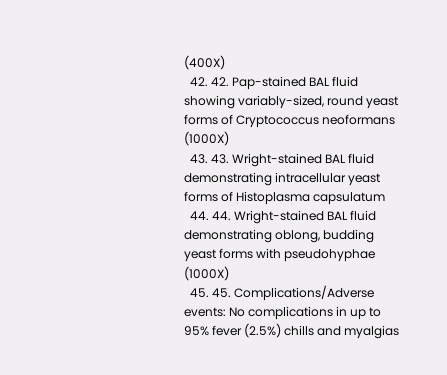(400X)
  42. 42. Pap-stained BAL fluid showing variably-sized, round yeast forms of Cryptococcus neoformans (1000X)
  43. 43. Wright-stained BAL fluid demonstrating intracellular yeast forms of Histoplasma capsulatum
  44. 44. Wright-stained BAL fluid demonstrating oblong, budding yeast forms with pseudohyphae (1000X)
  45. 45. Complications/Adverse events: No complications in up to 95% fever (2.5%) chills and myalgias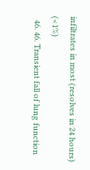infiltrates in most (resolves in 24 hours) (<1%)
  46. 46. Transient fall of lung function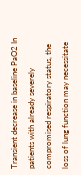Transient decrease in baseline PaO2 In patients with already severely compromised respiratory status, the loss of lung function may necessitate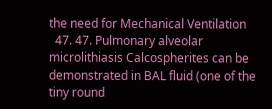the need for Mechanical Ventilation
  47. 47. Pulmonary alveolar microlithiasis Calcospherites can be demonstrated in BAL fluid (one of the tiny round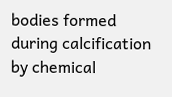bodies formed during calcification by chemical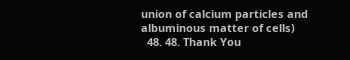union of calcium particles and albuminous matter of cells)
  48. 48. Thank You